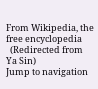From Wikipedia, the free encyclopedia
  (Redirected from Ya Sin)
Jump to navigation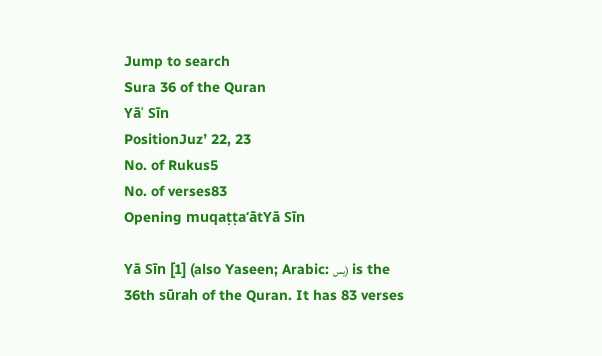Jump to search
Sura 36 of the Quran
Yāʾ Sīn
PositionJuzʼ 22, 23
No. of Rukus5
No. of verses83
Opening muqaṭṭaʻātYā Sīn

Yā Sīn [1] (also Yaseen; Arabic: يس) is the 36th sūrah of the Quran. It has 83 verses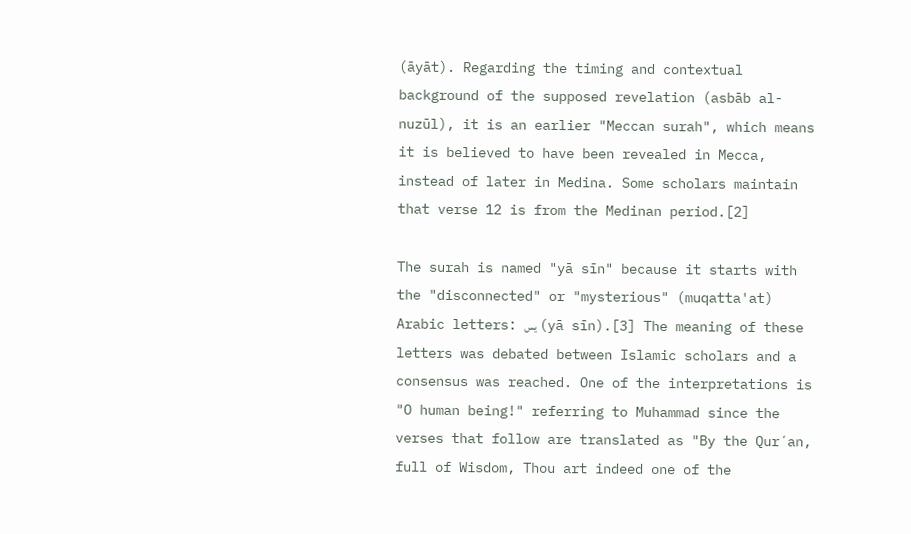(āyāt). Regarding the timing and contextual background of the supposed revelation (asbāb al-nuzūl), it is an earlier "Meccan surah", which means it is believed to have been revealed in Mecca, instead of later in Medina. Some scholars maintain that verse 12 is from the Medinan period.[2]

The surah is named "yā sīn" because it starts with the "disconnected" or "mysterious" (muqatta'at) Arabic letters: يس (yā sīn).[3] The meaning of these letters was debated between Islamic scholars and a consensus was reached. One of the interpretations is "O human being!" referring to Muhammad since the verses that follow are translated as "By the Qur´an, full of Wisdom, Thou art indeed one of the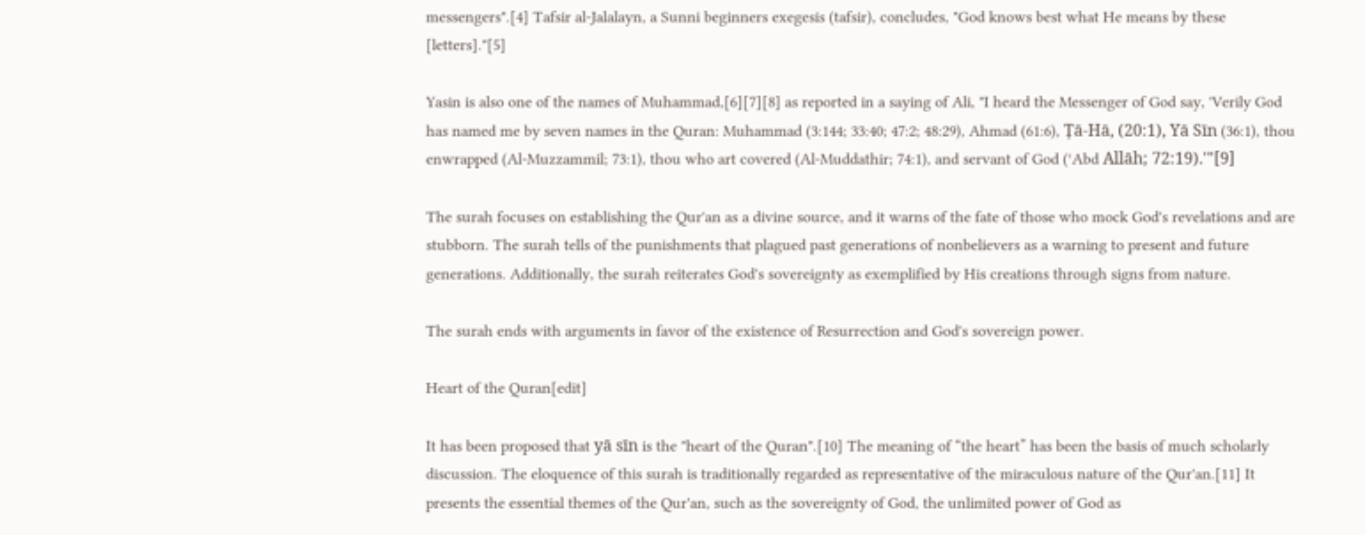messengers".[4] Tafsir al-Jalalayn, a Sunni beginners exegesis (tafsir), concludes, "God knows best what He means by these [letters]."[5]

Yasin is also one of the names of Muhammad,[6][7][8] as reported in a saying of Ali, "I heard the Messenger of God say, 'Verily God has named me by seven names in the Quran: Muhammad (3:144; 33:40; 47:2; 48:29), Ahmad (61:6), Ṭā-Hā, (20:1), Yā Sīn (36:1), thou enwrapped (Al-Muzzammil; 73:1), thou who art covered (Al-Muddathir; 74:1), and servant of God (ʿAbd Allāh; 72:19).'"[9]

The surah focuses on establishing the Qur'an as a divine source, and it warns of the fate of those who mock God's revelations and are stubborn. The surah tells of the punishments that plagued past generations of nonbelievers as a warning to present and future generations. Additionally, the surah reiterates God's sovereignty as exemplified by His creations through signs from nature.

The surah ends with arguments in favor of the existence of Resurrection and God's sovereign power.

Heart of the Quran[edit]

It has been proposed that yā sīn is the "heart of the Quran".[10] The meaning of “the heart” has been the basis of much scholarly discussion. The eloquence of this surah is traditionally regarded as representative of the miraculous nature of the Qur'an.[11] It presents the essential themes of the Qur'an, such as the sovereignty of God, the unlimited power of God as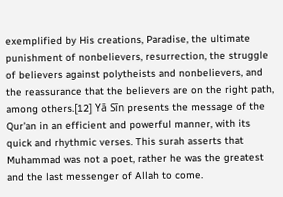exemplified by His creations, Paradise, the ultimate punishment of nonbelievers, resurrection, the struggle of believers against polytheists and nonbelievers, and the reassurance that the believers are on the right path, among others.[12] Yā Sīn presents the message of the Qur'an in an efficient and powerful manner, with its quick and rhythmic verses. This surah asserts that Muhammad was not a poet, rather he was the greatest and the last messenger of Allah to come.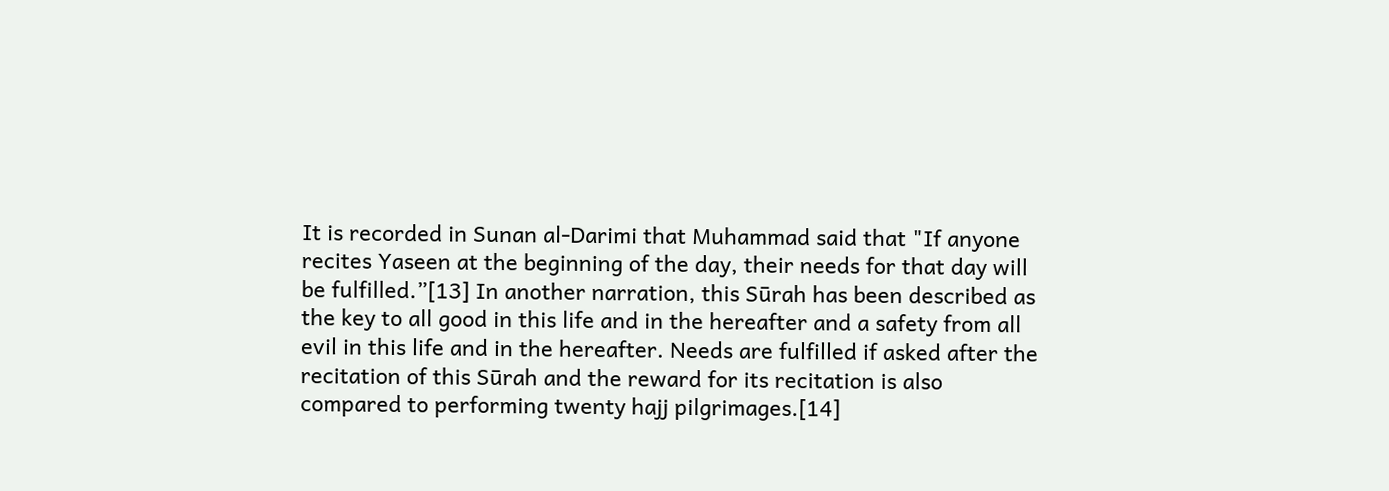It is recorded in Sunan al-Darimi that Muhammad said that "If anyone recites Yaseen at the beginning of the day, their needs for that day will be fulfilled.”[13] In another narration, this Sūrah has been described as the key to all good in this life and in the hereafter and a safety from all evil in this life and in the hereafter. Needs are fulfilled if asked after the recitation of this Sūrah and the reward for its recitation is also compared to performing twenty hajj pilgrimages.[14]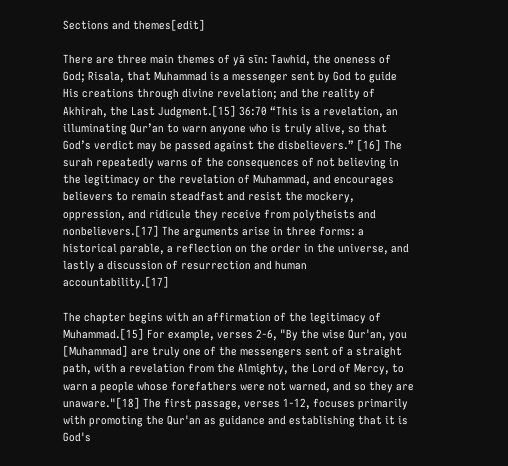Sections and themes[edit]

There are three main themes of yā sīn: Tawhid, the oneness of God; Risala, that Muhammad is a messenger sent by God to guide His creations through divine revelation; and the reality of Akhirah, the Last Judgment.[15] 36:70 “This is a revelation, an illuminating Qur’an to warn anyone who is truly alive, so that God’s verdict may be passed against the disbelievers.” [16] The surah repeatedly warns of the consequences of not believing in the legitimacy or the revelation of Muhammad, and encourages believers to remain steadfast and resist the mockery, oppression, and ridicule they receive from polytheists and nonbelievers.[17] The arguments arise in three forms: a historical parable, a reflection on the order in the universe, and lastly a discussion of resurrection and human accountability.[17]

The chapter begins with an affirmation of the legitimacy of Muhammad.[15] For example, verses 2-6, "By the wise Qur'an, you [Muhammad] are truly one of the messengers sent of a straight path, with a revelation from the Almighty, the Lord of Mercy, to warn a people whose forefathers were not warned, and so they are unaware."[18] The first passage, verses 1-12, focuses primarily with promoting the Qur'an as guidance and establishing that it is God's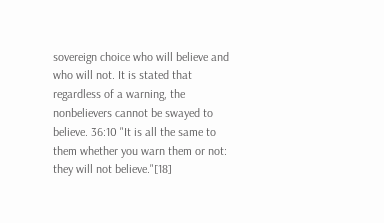sovereign choice who will believe and who will not. It is stated that regardless of a warning, the nonbelievers cannot be swayed to believe. 36:10 "It is all the same to them whether you warn them or not: they will not believe."[18]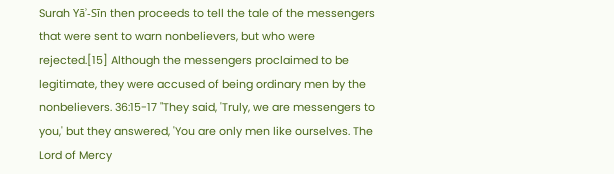Surah Yāʾ-Sīn then proceeds to tell the tale of the messengers that were sent to warn nonbelievers, but who were rejected.[15] Although the messengers proclaimed to be legitimate, they were accused of being ordinary men by the nonbelievers. 36:15-17 "They said, 'Truly, we are messengers to you,' but they answered, 'You are only men like ourselves. The Lord of Mercy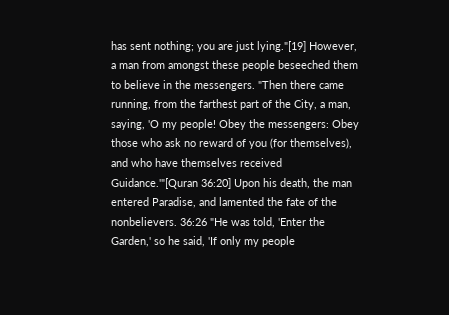has sent nothing; you are just lying."[19] However, a man from amongst these people beseeched them to believe in the messengers. "Then there came running, from the farthest part of the City, a man, saying, 'O my people! Obey the messengers: Obey those who ask no reward of you (for themselves), and who have themselves received Guidance.'"[Quran 36:20] Upon his death, the man entered Paradise, and lamented the fate of the nonbelievers. 36:26 "He was told, 'Enter the Garden,' so he said, 'If only my people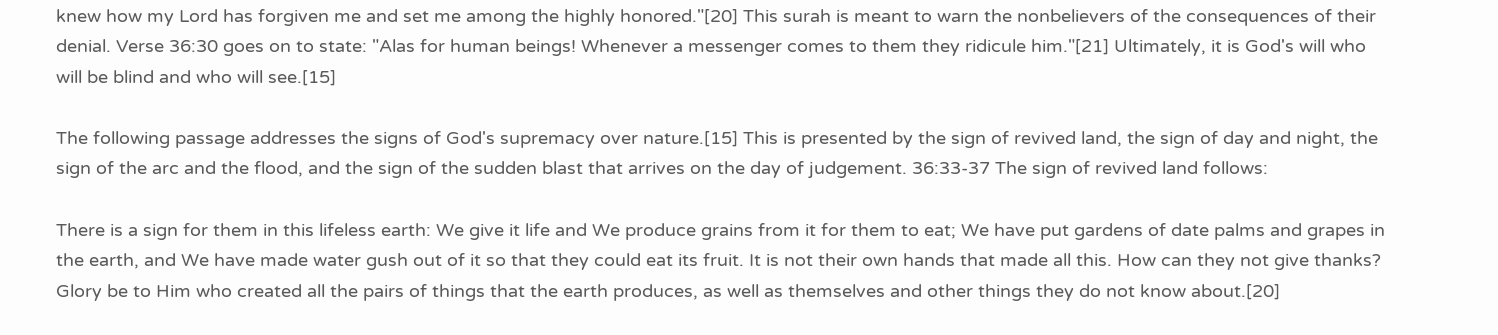knew how my Lord has forgiven me and set me among the highly honored."[20] This surah is meant to warn the nonbelievers of the consequences of their denial. Verse 36:30 goes on to state: "Alas for human beings! Whenever a messenger comes to them they ridicule him."[21] Ultimately, it is God's will who will be blind and who will see.[15]

The following passage addresses the signs of God's supremacy over nature.[15] This is presented by the sign of revived land, the sign of day and night, the sign of the arc and the flood, and the sign of the sudden blast that arrives on the day of judgement. 36:33-37 The sign of revived land follows:

There is a sign for them in this lifeless earth: We give it life and We produce grains from it for them to eat; We have put gardens of date palms and grapes in the earth, and We have made water gush out of it so that they could eat its fruit. It is not their own hands that made all this. How can they not give thanks? Glory be to Him who created all the pairs of things that the earth produces, as well as themselves and other things they do not know about.[20]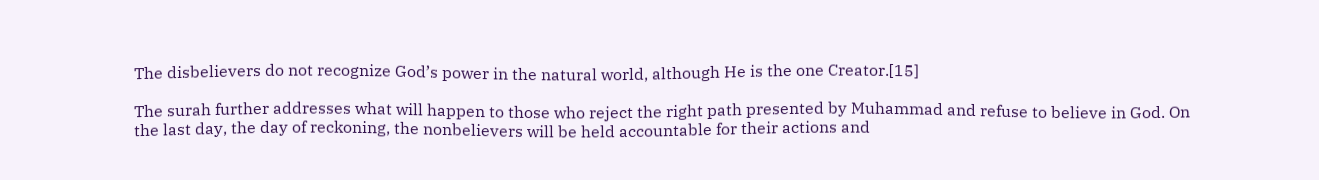The disbelievers do not recognize God’s power in the natural world, although He is the one Creator.[15]

The surah further addresses what will happen to those who reject the right path presented by Muhammad and refuse to believe in God. On the last day, the day of reckoning, the nonbelievers will be held accountable for their actions and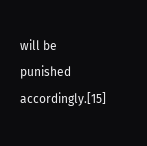will be punished accordingly.[15]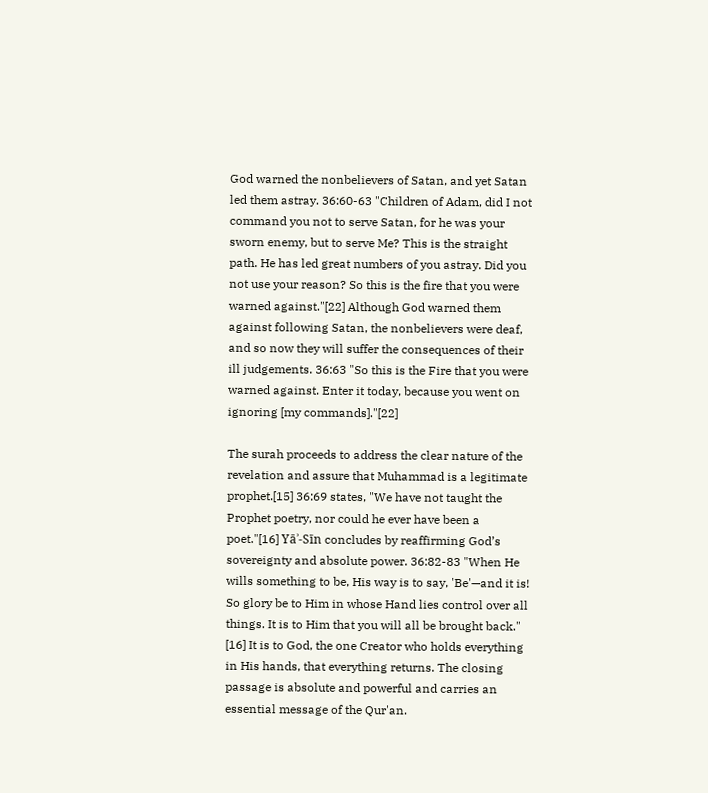God warned the nonbelievers of Satan, and yet Satan led them astray. 36:60-63 "Children of Adam, did I not command you not to serve Satan, for he was your sworn enemy, but to serve Me? This is the straight path. He has led great numbers of you astray. Did you not use your reason? So this is the fire that you were warned against."[22] Although God warned them against following Satan, the nonbelievers were deaf, and so now they will suffer the consequences of their ill judgements. 36:63 "So this is the Fire that you were warned against. Enter it today, because you went on ignoring [my commands]."[22]

The surah proceeds to address the clear nature of the revelation and assure that Muhammad is a legitimate prophet.[15] 36:69 states, "We have not taught the Prophet poetry, nor could he ever have been a poet."[16] Yāʾ-Sīn concludes by reaffirming God’s sovereignty and absolute power. 36:82-83 "When He wills something to be, His way is to say, 'Be'—and it is! So glory be to Him in whose Hand lies control over all things. It is to Him that you will all be brought back." [16] It is to God, the one Creator who holds everything in His hands, that everything returns. The closing passage is absolute and powerful and carries an essential message of the Qur'an.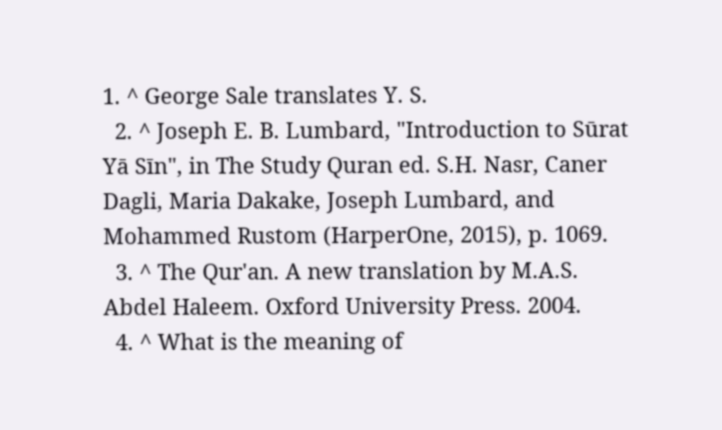1. ^ George Sale translates Y. S.
  2. ^ Joseph E. B. Lumbard, "Introduction to Sūrat Yā Sīn", in The Study Quran ed. S.H. Nasr, Caner Dagli, Maria Dakake, Joseph Lumbard, and Mohammed Rustom (HarperOne, 2015), p. 1069.
  3. ^ The Qur'an. A new translation by M.A.S. Abdel Haleem. Oxford University Press. 2004.
  4. ^ What is the meaning of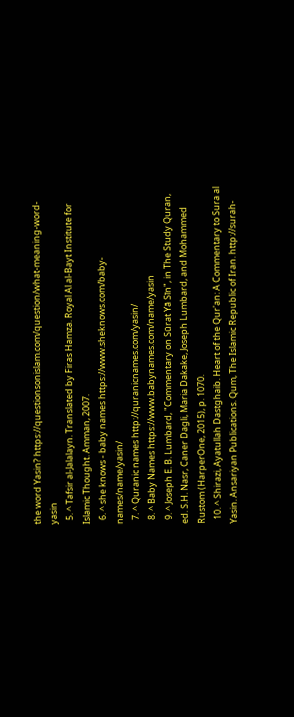the word Yasin? https://questionsonislam.com/question/what-meaning-word-yasin
  5. ^ Tafsir al-Jalalayn. Translated by Firas Hamza. Royal Al al-Bayt Institute for Islamic Thought. Amman, 2007.
  6. ^ she knows - baby names https://www.sheknows.com/baby-names/name/yasin/
  7. ^ Quranic names http://quranicnames.com/yasin/
  8. ^ Baby Names https://www.babynames.com/name/yasin
  9. ^ Joseph E. B. Lumbard, "Commentary on Sūrat Yā Sīn", in The Study Quran, ed. S.H. Nasr, Caner Dagli, Maria Dakake, Joseph Lumbard, and Mohammed Rustom (HarperOne, 2015), p. 1070.
  10. ^ Shirazi, Ayatullah Dastghaib. Heart of the Qur'an: A Commentary to Sura al Yasin. Ansariyan Publications. Qum, The Islamic Republic of Iran. http://surah-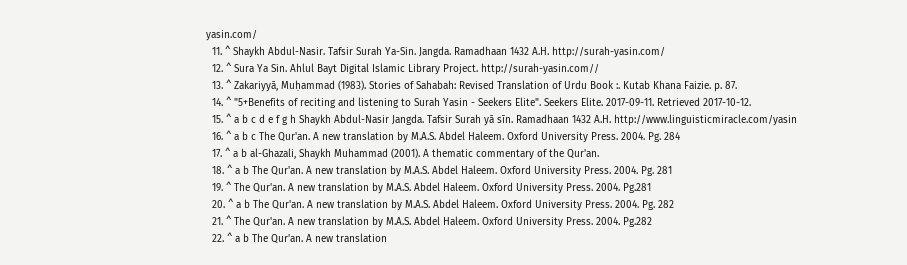yasin.com/
  11. ^ Shaykh Abdul-Nasir. Tafsir Surah Ya-Sin. Jangda. Ramadhaan 1432 A.H. http://surah-yasin.com/
  12. ^ Sura Ya Sin. Ahlul Bayt Digital Islamic Library Project. http://surah-yasin.com//
  13. ^ Zakariyyā, Muḥammad (1983). Stories of Sahabah: Revised Translation of Urdu Book :. Kutab Khana Faizie. p. 87.
  14. ^ "5+Benefits of reciting and listening to Surah Yasin - Seekers Elite". Seekers Elite. 2017-09-11. Retrieved 2017-10-12.
  15. ^ a b c d e f g h Shaykh Abdul-Nasir Jangda. Tafsir Surah yā sīn. Ramadhaan 1432 A.H. http://www.linguisticmiracle.com/yasin
  16. ^ a b c The Qur'an. A new translation by M.A.S. Abdel Haleem. Oxford University Press. 2004. Pg. 284
  17. ^ a b al-Ghazali, Shaykh Muhammad (2001). A thematic commentary of the Qur'an.
  18. ^ a b The Qur'an. A new translation by M.A.S. Abdel Haleem. Oxford University Press. 2004. Pg. 281
  19. ^ The Qur'an. A new translation by M.A.S. Abdel Haleem. Oxford University Press. 2004. Pg.281
  20. ^ a b The Qur'an. A new translation by M.A.S. Abdel Haleem. Oxford University Press. 2004. Pg. 282
  21. ^ The Qur'an. A new translation by M.A.S. Abdel Haleem. Oxford University Press. 2004. Pg.282
  22. ^ a b The Qur'an. A new translation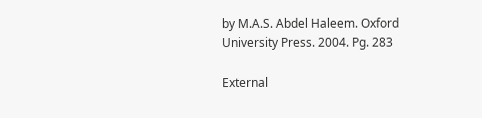by M.A.S. Abdel Haleem. Oxford University Press. 2004. Pg. 283

External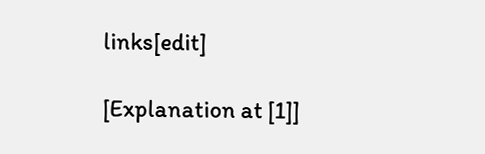links[edit]

[Explanation at [1]]